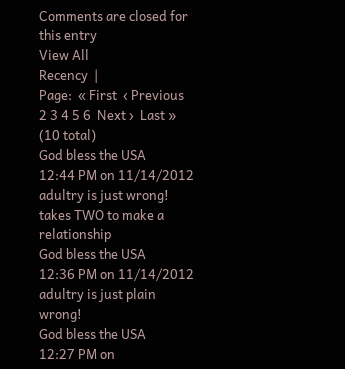Comments are closed for this entry
View All
Recency  |
Page:  « First  ‹ Previous  2 3 4 5 6  Next ›  Last »  (10 total)
God bless the USA
12:44 PM on 11/14/2012
adultry is just wrong! takes TWO to make a relationship
God bless the USA
12:36 PM on 11/14/2012
adultry is just plain wrong!
God bless the USA
12:27 PM on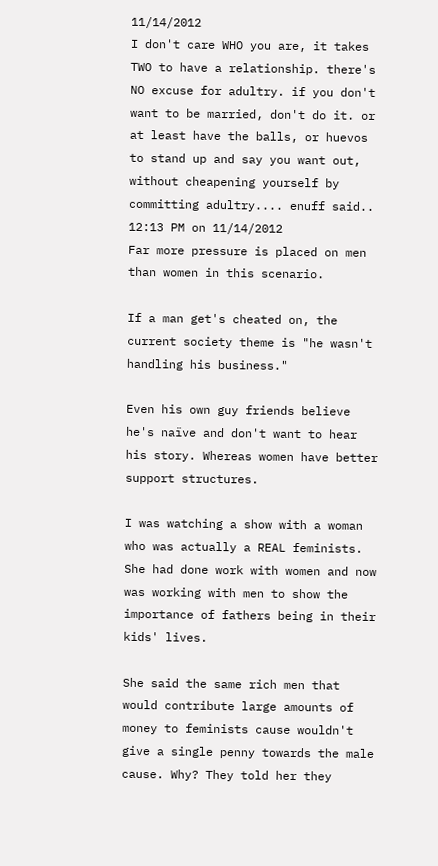11/14/2012
I don't care WHO you are, it takes TWO to have a relationship. there's NO excuse for adultry. if you don't want to be married, don't do it. or at least have the balls, or huevos to stand up and say you want out, without cheapening yourself by committing adultry.... enuff said..
12:13 PM on 11/14/2012
Far more pressure is placed on men than women in this scenario.

If a man get's cheated on, the current society theme is "he wasn't handling his business."

Even his own guy friends believe he's naïve and don't want to hear his story. Whereas women have better support structures.

I was watching a show with a woman who was actually a REAL feminists. She had done work with women and now was working with men to show the importance of fathers being in their kids' lives.

She said the same rich men that would contribute large amounts of money to feminists cause wouldn't give a single penny towards the male cause. Why? They told her they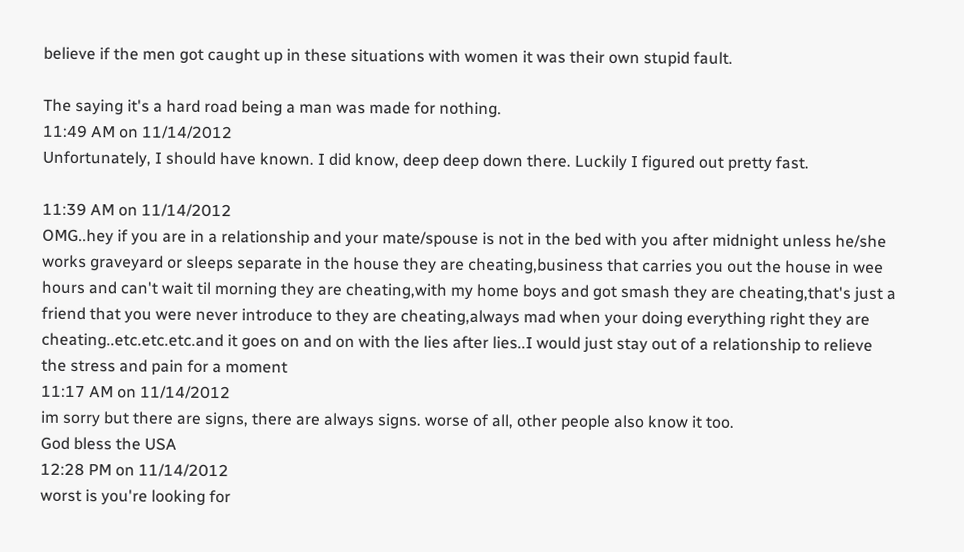believe if the men got caught up in these situations with women it was their own stupid fault.

The saying it's a hard road being a man was made for nothing.
11:49 AM on 11/14/2012
Unfortunately, I should have known. I did know, deep deep down there. Luckily I figured out pretty fast.

11:39 AM on 11/14/2012
OMG..hey if you are in a relationship and your mate/spouse is not in the bed with you after midnight unless he/she works graveyard or sleeps separate in the house they are cheating,business that carries you out the house in wee hours and can't wait til morning they are cheating,with my home boys and got smash they are cheating,that's just a friend that you were never introduce to they are cheating,always mad when your doing everything right they are cheating..etc.etc.etc.and it goes on and on with the lies after lies..I would just stay out of a relationship to relieve the stress and pain for a moment
11:17 AM on 11/14/2012
im sorry but there are signs, there are always signs. worse of all, other people also know it too.
God bless the USA
12:28 PM on 11/14/2012
worst is you're looking for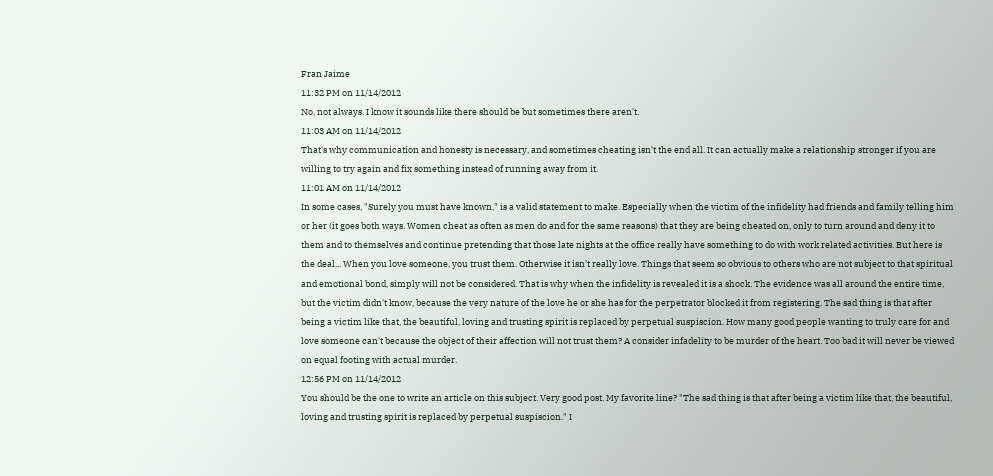Fran Jaime
11:32 PM on 11/14/2012
No, not always. I know it sounds like there should be but sometimes there aren't.
11:03 AM on 11/14/2012
That's why communication and honesty is necessary, and sometimes cheating isn't the end all. It can actually make a relationship stronger if you are willing to try again and fix something instead of running away from it.
11:01 AM on 11/14/2012
In some cases, "Surely you must have known," is a valid statement to make. Especially when the victim of the infidelity had friends and family telling him or her (it goes both ways. Women cheat as often as men do and for the same reasons) that they are being cheated on, only to turn around and deny it to them and to themselves and continue pretending that those late nights at the office really have something to do with work related activities. But here is the deal... When you love someone, you trust them. Otherwise it isn't really love. Things that seem so obvious to others who are not subject to that spiritual and emotional bond, simply will not be considered. That is why when the infidelity is revealed it is a shock. The evidence was all around the entire time, but the victim didn't know, because the very nature of the love he or she has for the perpetrator blocked it from registering. The sad thing is that after being a victim like that, the beautiful, loving and trusting spirit is replaced by perpetual suspiscion. How many good people wanting to truly care for and love someone can't because the object of their affection will not trust them? A consider infadelity to be murder of the heart. Too bad it will never be viewed on equal footing with actual murder.
12:56 PM on 11/14/2012
You should be the one to write an article on this subject. Very good post. My favorite line? "The sad thing is that after being a victim like that, the beautiful, loving and trusting spirit is replaced by perpetual suspiscion." I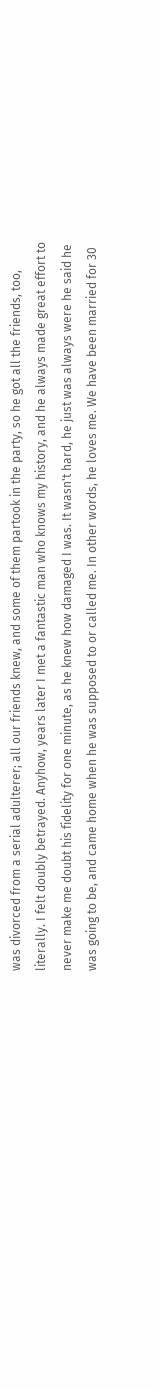was divorced from a serial adulterer; all our friends knew, and some of them partook in the party, so he got all the friends, too, literally. I felt doubly betrayed. Anyhow, years later I met a fantastic man who knows my history, and he always made great effort to never make me doubt his fidelity for one minute, as he knew how damaged I was. It wasn't hard, he just was always were he said he was going to be, and came home when he was supposed to or called me. In other words, he loves me. We have been married for 30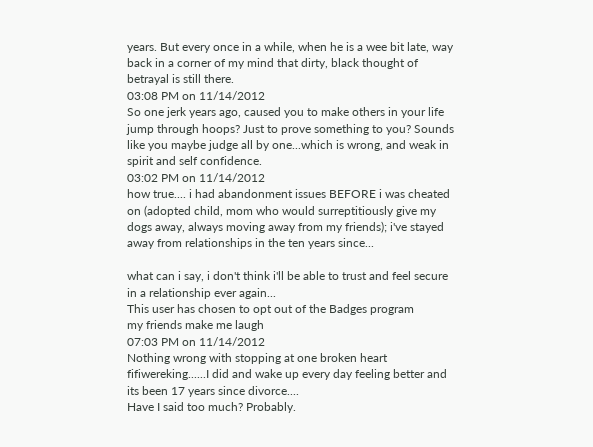years. But every once in a while, when he is a wee bit late, way back in a corner of my mind that dirty, black thought of betrayal is still there.
03:08 PM on 11/14/2012
So one jerk years ago, caused you to make others in your life jump through hoops? Just to prove something to you? Sounds like you maybe judge all by one...which is wrong, and weak in spirit and self confidence.
03:02 PM on 11/14/2012
how true.... i had abandonment issues BEFORE i was cheated on (adopted child, mom who would surreptitiously give my dogs away, always moving away from my friends); i've stayed away from relationships in the ten years since...

what can i say, i don't think i'll be able to trust and feel secure in a relationship ever again...
This user has chosen to opt out of the Badges program
my friends make me laugh
07:03 PM on 11/14/2012
Nothing wrong with stopping at one broken heart fifiwereking......I did and wake up every day feeling better and its been 17 years since divorce....
Have I said too much? Probably.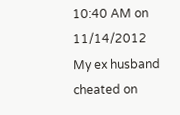10:40 AM on 11/14/2012
My ex husband cheated on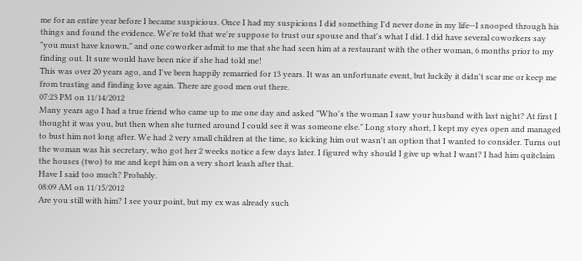me for an entire year before I became suspicious. Once I had my suspicions I did something I'd never done in my life--I snooped through his things and found the evidence. We're told that we're suppose to trust our spouse and that's what I did. I did have several coworkers say "you must have known," and one coworker admit to me that she had seen him at a restaurant with the other woman, 6 months prior to my finding out. It sure would have been nice if she had told me!
This was over 20 years ago, and I've been happily remarried for 13 years. It was an unfortunate event, but luckily it didn't scar me or keep me from trusting and finding love again. There are good men out there.
07:23 PM on 11/14/2012
Many years ago I had a true friend who came up to me one day and asked "Who's the woman I saw your husband with last night? At first I thought it was you, but then when she turned around I could see it was someone else." Long story short, I kept my eyes open and managed to bust him not long after. We had 2 very small children at the time, so kicking him out wasn't an option that I wanted to consider. Turns out the woman was his secretary, who got her 2 weeks notice a few days later. I figured why should I give up what I want? I had him quitclaim the houses (two) to me and kept him on a very short leash after that.
Have I said too much? Probably.
08:09 AM on 11/15/2012
Are you still with him? I see your point, but my ex was already such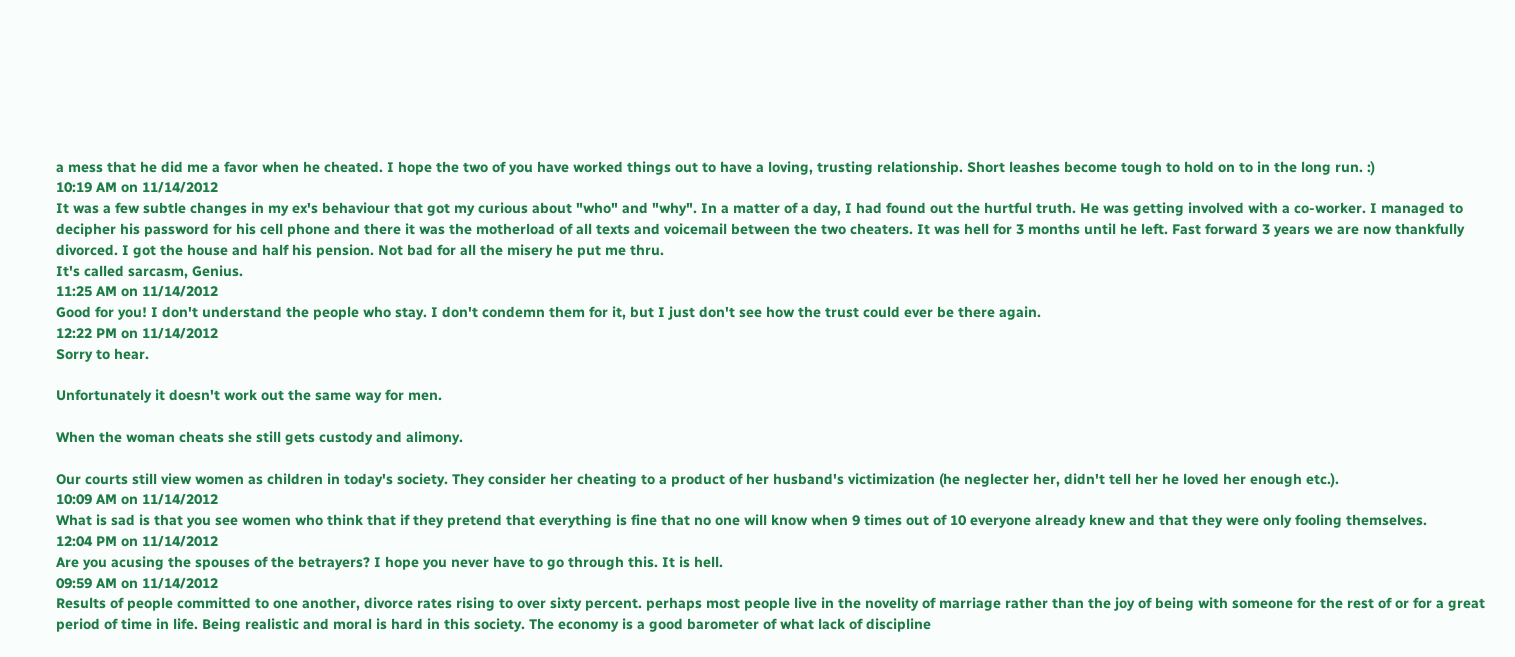a mess that he did me a favor when he cheated. I hope the two of you have worked things out to have a loving, trusting relationship. Short leashes become tough to hold on to in the long run. :)
10:19 AM on 11/14/2012
It was a few subtle changes in my ex's behaviour that got my curious about "who" and "why". In a matter of a day, I had found out the hurtful truth. He was getting involved with a co-worker. I managed to decipher his password for his cell phone and there it was the motherload of all texts and voicemail between the two cheaters. It was hell for 3 months until he left. Fast forward 3 years we are now thankfully divorced. I got the house and half his pension. Not bad for all the misery he put me thru.
It's called sarcasm, Genius.
11:25 AM on 11/14/2012
Good for you! I don't understand the people who stay. I don't condemn them for it, but I just don't see how the trust could ever be there again.
12:22 PM on 11/14/2012
Sorry to hear.

Unfortunately it doesn't work out the same way for men.

When the woman cheats she still gets custody and alimony.

Our courts still view women as children in today's society. They consider her cheating to a product of her husband's victimization (he neglecter her, didn't tell her he loved her enough etc.).
10:09 AM on 11/14/2012
What is sad is that you see women who think that if they pretend that everything is fine that no one will know when 9 times out of 10 everyone already knew and that they were only fooling themselves.
12:04 PM on 11/14/2012
Are you acusing the spouses of the betrayers? I hope you never have to go through this. It is hell.
09:59 AM on 11/14/2012
Results of people committed to one another, divorce rates rising to over sixty percent. perhaps most people live in the novelity of marriage rather than the joy of being with someone for the rest of or for a great period of time in life. Being realistic and moral is hard in this society. The economy is a good barometer of what lack of discipline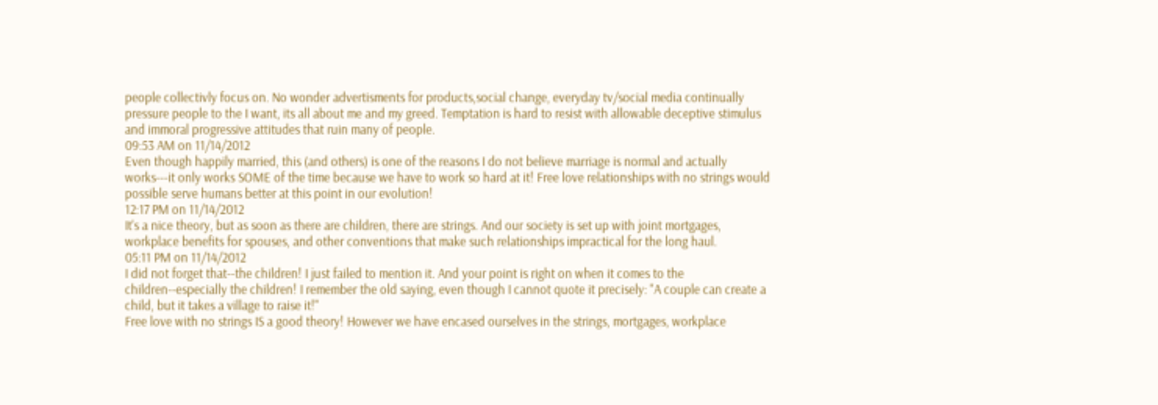people collectivly focus on. No wonder advertisments for products,social change, everyday tv/social media continually pressure people to the I want, its all about me and my greed. Temptation is hard to resist with allowable deceptive stimulus and immoral progressive attitudes that ruin many of people.
09:53 AM on 11/14/2012
Even though happily married, this (and others) is one of the reasons I do not believe marriage is normal and actually works---it only works SOME of the time because we have to work so hard at it! Free love relationships with no strings would possible serve humans better at this point in our evolution!
12:17 PM on 11/14/2012
It's a nice theory, but as soon as there are children, there are strings. And our society is set up with joint mortgages, workplace benefits for spouses, and other conventions that make such relationships impractical for the long haul.
05:11 PM on 11/14/2012
I did not forget that--the children! I just failed to mention it. And your point is right on when it comes to the children--especially the children! I remember the old saying, even though I cannot quote it precisely: "A couple can create a child, but it takes a village to raise it!"
Free love with no strings IS a good theory! However we have encased ourselves in the strings, mortgages, workplace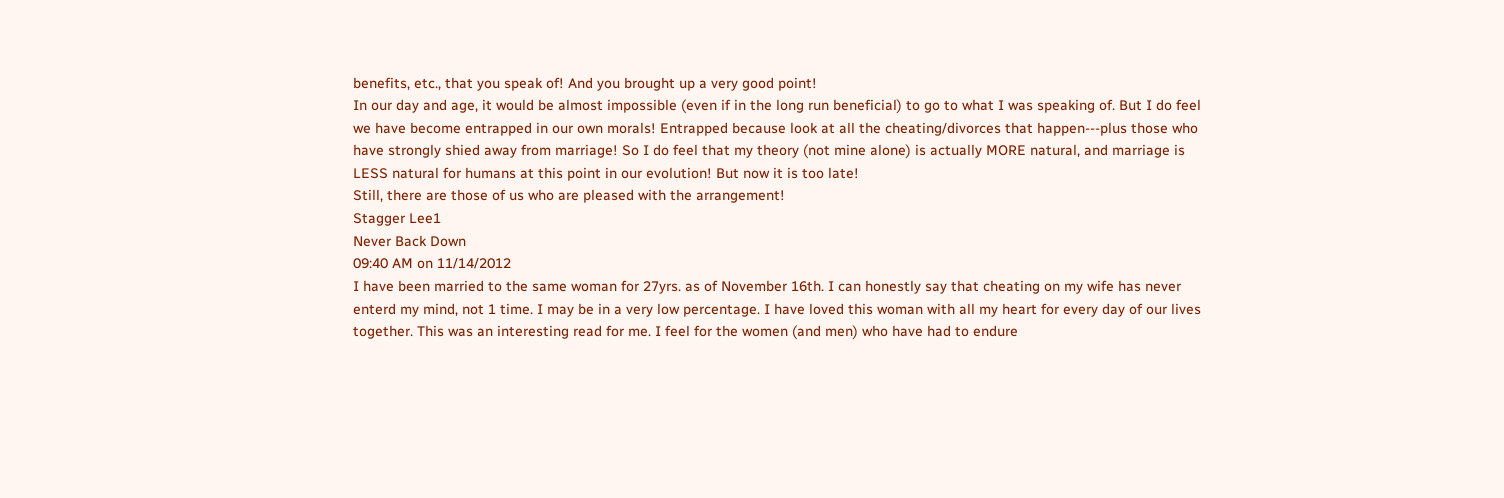benefits, etc., that you speak of! And you brought up a very good point!
In our day and age, it would be almost impossible (even if in the long run beneficial) to go to what I was speaking of. But I do feel we have become entrapped in our own morals! Entrapped because look at all the cheating/divorces that happen---plus those who have strongly shied away from marriage! So I do feel that my theory (not mine alone) is actually MORE natural, and marriage is LESS natural for humans at this point in our evolution! But now it is too late!
Still, there are those of us who are pleased with the arrangement!
Stagger Lee1
Never Back Down
09:40 AM on 11/14/2012
I have been married to the same woman for 27yrs. as of November 16th. I can honestly say that cheating on my wife has never enterd my mind, not 1 time. I may be in a very low percentage. I have loved this woman with all my heart for every day of our lives together. This was an interesting read for me. I feel for the women (and men) who have had to endure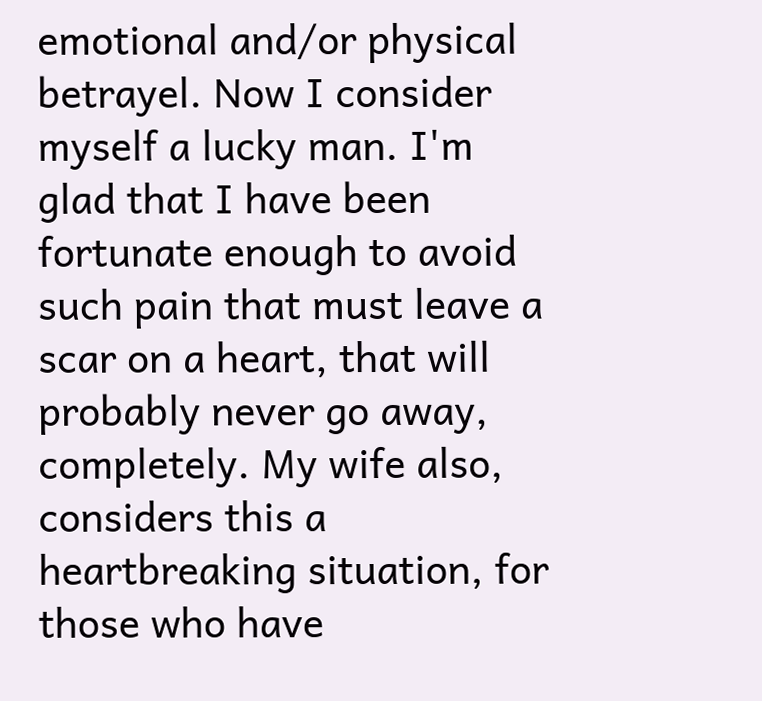emotional and/or physical betrayel. Now I consider myself a lucky man. I'm glad that I have been fortunate enough to avoid such pain that must leave a scar on a heart, that will probably never go away, completely. My wife also, considers this a heartbreaking situation, for those who have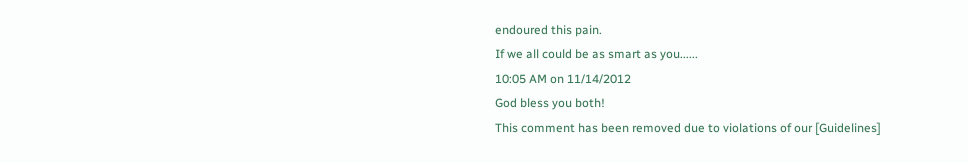endoured this pain.
If we all could be as smart as you......
10:05 AM on 11/14/2012
God bless you both!
This comment has been removed due to violations of our [Guidelines]